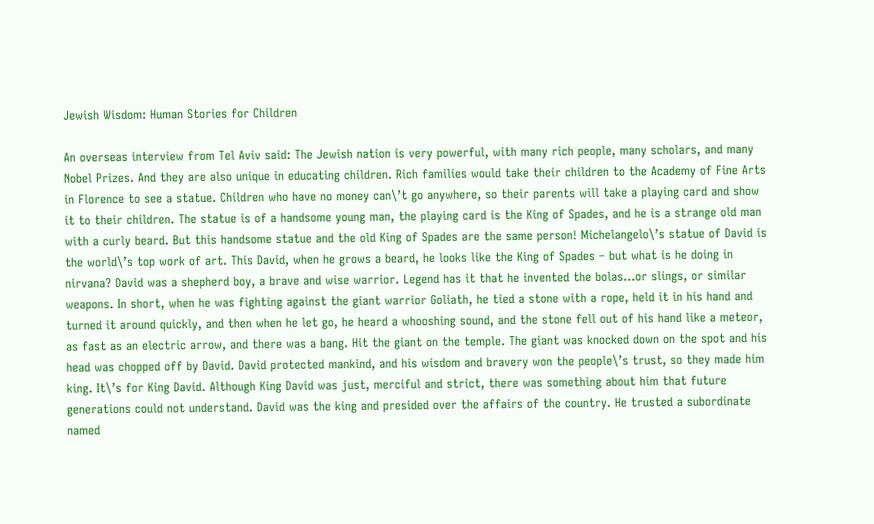Jewish Wisdom: Human Stories for Children

An overseas interview from Tel Aviv said: The Jewish nation is very powerful, with many rich people, many scholars, and many Nobel Prizes. And they are also unique in educating children. Rich families would take their children to the Academy of Fine Arts in Florence to see a statue. Children who have no money can\’t go anywhere, so their parents will take a playing card and show it to their children. The statue is of a handsome young man, the playing card is the King of Spades, and he is a strange old man with a curly beard. But this handsome statue and the old King of Spades are the same person! Michelangelo\’s statue of David is the world\’s top work of art. This David, when he grows a beard, he looks like the King of Spades – but what is he doing in nirvana? David was a shepherd boy, a brave and wise warrior. Legend has it that he invented the bolas…or slings, or similar weapons. In short, when he was fighting against the giant warrior Goliath, he tied a stone with a rope, held it in his hand and turned it around quickly, and then when he let go, he heard a whooshing sound, and the stone fell out of his hand like a meteor, as fast as an electric arrow, and there was a bang. Hit the giant on the temple. The giant was knocked down on the spot and his head was chopped off by David. David protected mankind, and his wisdom and bravery won the people\’s trust, so they made him king. It\’s for King David. Although King David was just, merciful and strict, there was something about him that future generations could not understand. David was the king and presided over the affairs of the country. He trusted a subordinate named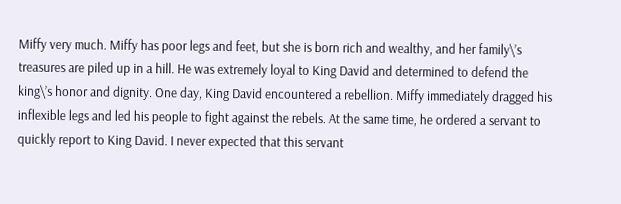Miffy very much. Miffy has poor legs and feet, but she is born rich and wealthy, and her family\’s treasures are piled up in a hill. He was extremely loyal to King David and determined to defend the king\’s honor and dignity. One day, King David encountered a rebellion. Miffy immediately dragged his inflexible legs and led his people to fight against the rebels. At the same time, he ordered a servant to quickly report to King David. I never expected that this servant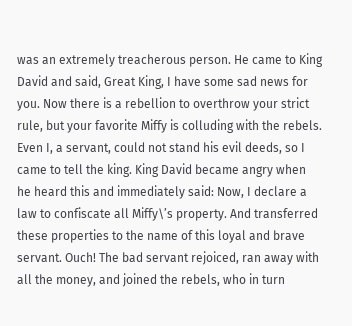was an extremely treacherous person. He came to King David and said, Great King, I have some sad news for you. Now there is a rebellion to overthrow your strict rule, but your favorite Miffy is colluding with the rebels. Even I, a servant, could not stand his evil deeds, so I came to tell the king. King David became angry when he heard this and immediately said: Now, I declare a law to confiscate all Miffy\’s property. And transferred these properties to the name of this loyal and brave servant. Ouch! The bad servant rejoiced, ran away with all the money, and joined the rebels, who in turn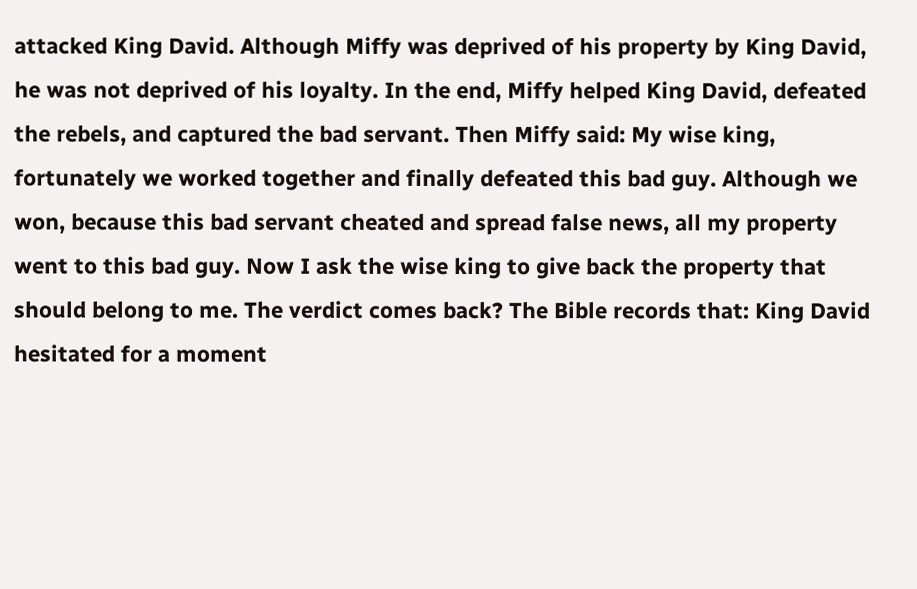attacked King David. Although Miffy was deprived of his property by King David, he was not deprived of his loyalty. In the end, Miffy helped King David, defeated the rebels, and captured the bad servant. Then Miffy said: My wise king, fortunately we worked together and finally defeated this bad guy. Although we won, because this bad servant cheated and spread false news, all my property went to this bad guy. Now I ask the wise king to give back the property that should belong to me. The verdict comes back? The Bible records that: King David hesitated for a moment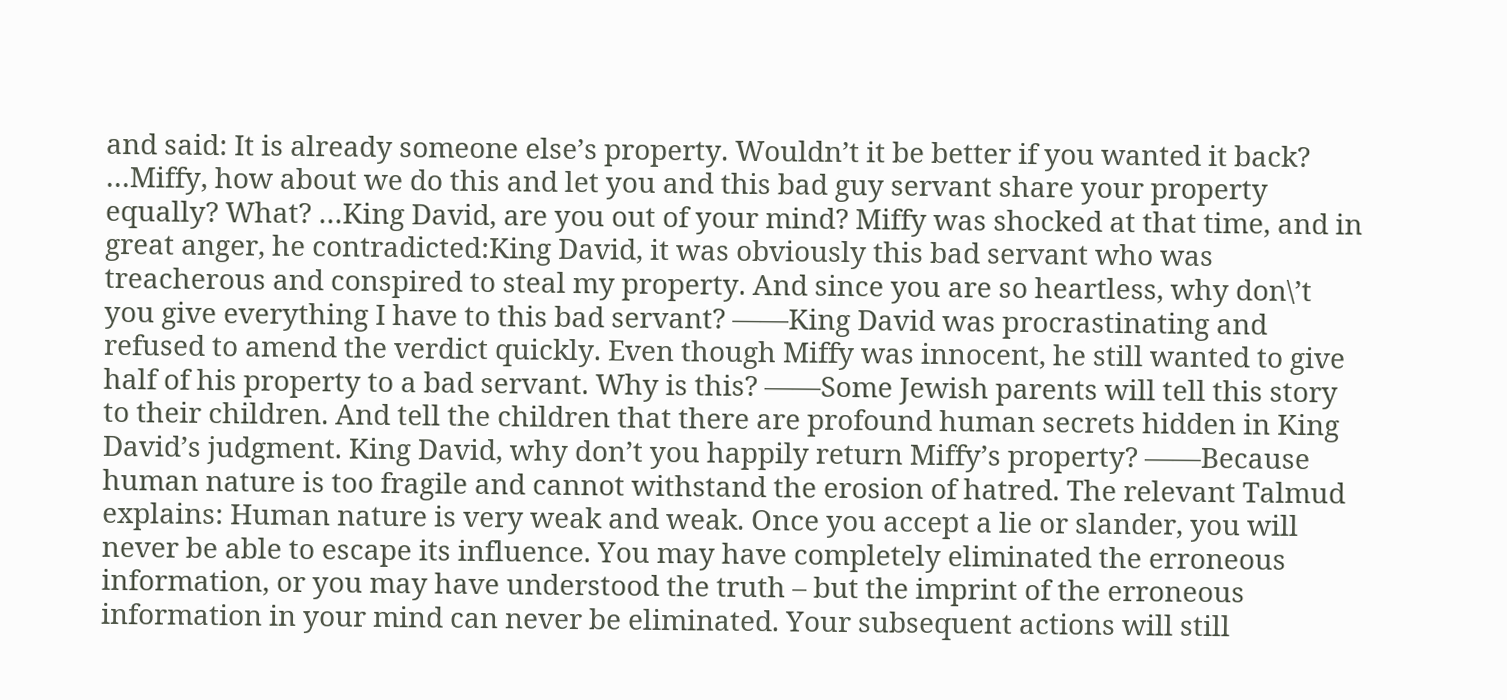and said: It is already someone else’s property. Wouldn’t it be better if you wanted it back? …Miffy, how about we do this and let you and this bad guy servant share your property equally? What? …King David, are you out of your mind? Miffy was shocked at that time, and in great anger, he contradicted:King David, it was obviously this bad servant who was treacherous and conspired to steal my property. And since you are so heartless, why don\’t you give everything I have to this bad servant? ——King David was procrastinating and refused to amend the verdict quickly. Even though Miffy was innocent, he still wanted to give half of his property to a bad servant. Why is this? ——Some Jewish parents will tell this story to their children. And tell the children that there are profound human secrets hidden in King David’s judgment. King David, why don’t you happily return Miffy’s property? ——Because human nature is too fragile and cannot withstand the erosion of hatred. The relevant Talmud explains: Human nature is very weak and weak. Once you accept a lie or slander, you will never be able to escape its influence. You may have completely eliminated the erroneous information, or you may have understood the truth – but the imprint of the erroneous information in your mind can never be eliminated. Your subsequent actions will still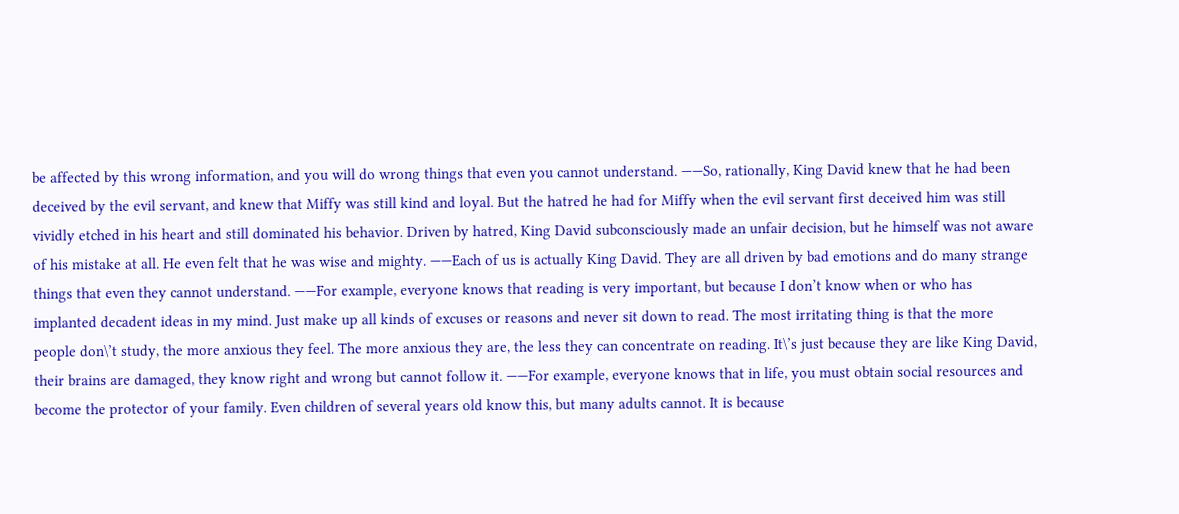be affected by this wrong information, and you will do wrong things that even you cannot understand. ——So, rationally, King David knew that he had been deceived by the evil servant, and knew that Miffy was still kind and loyal. But the hatred he had for Miffy when the evil servant first deceived him was still vividly etched in his heart and still dominated his behavior. Driven by hatred, King David subconsciously made an unfair decision, but he himself was not aware of his mistake at all. He even felt that he was wise and mighty. ——Each of us is actually King David. They are all driven by bad emotions and do many strange things that even they cannot understand. ——For example, everyone knows that reading is very important, but because I don’t know when or who has implanted decadent ideas in my mind. Just make up all kinds of excuses or reasons and never sit down to read. The most irritating thing is that the more people don\’t study, the more anxious they feel. The more anxious they are, the less they can concentrate on reading. It\’s just because they are like King David, their brains are damaged, they know right and wrong but cannot follow it. ——For example, everyone knows that in life, you must obtain social resources and become the protector of your family. Even children of several years old know this, but many adults cannot. It is because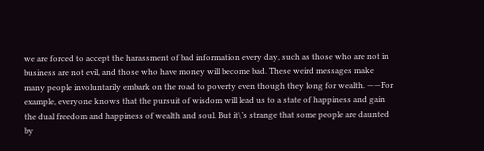we are forced to accept the harassment of bad information every day, such as those who are not in business are not evil, and those who have money will become bad. These weird messages make many people involuntarily embark on the road to poverty even though they long for wealth. ——For example, everyone knows that the pursuit of wisdom will lead us to a state of happiness and gain the dual freedom and happiness of wealth and soul. But it\’s strange that some people are daunted by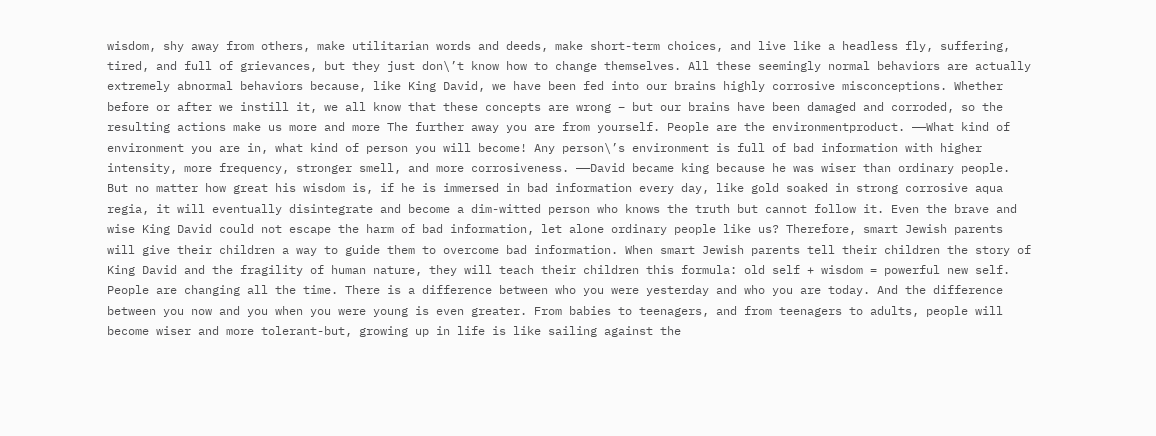wisdom, shy away from others, make utilitarian words and deeds, make short-term choices, and live like a headless fly, suffering, tired, and full of grievances, but they just don\’t know how to change themselves. All these seemingly normal behaviors are actually extremely abnormal behaviors because, like King David, we have been fed into our brains highly corrosive misconceptions. Whether before or after we instill it, we all know that these concepts are wrong – but our brains have been damaged and corroded, so the resulting actions make us more and more The further away you are from yourself. People are the environmentproduct. ——What kind of environment you are in, what kind of person you will become! Any person\’s environment is full of bad information with higher intensity, more frequency, stronger smell, and more corrosiveness. ——David became king because he was wiser than ordinary people. But no matter how great his wisdom is, if he is immersed in bad information every day, like gold soaked in strong corrosive aqua regia, it will eventually disintegrate and become a dim-witted person who knows the truth but cannot follow it. Even the brave and wise King David could not escape the harm of bad information, let alone ordinary people like us? Therefore, smart Jewish parents will give their children a way to guide them to overcome bad information. When smart Jewish parents tell their children the story of King David and the fragility of human nature, they will teach their children this formula: old self + wisdom = powerful new self. People are changing all the time. There is a difference between who you were yesterday and who you are today. And the difference between you now and you when you were young is even greater. From babies to teenagers, and from teenagers to adults, people will become wiser and more tolerant-but, growing up in life is like sailing against the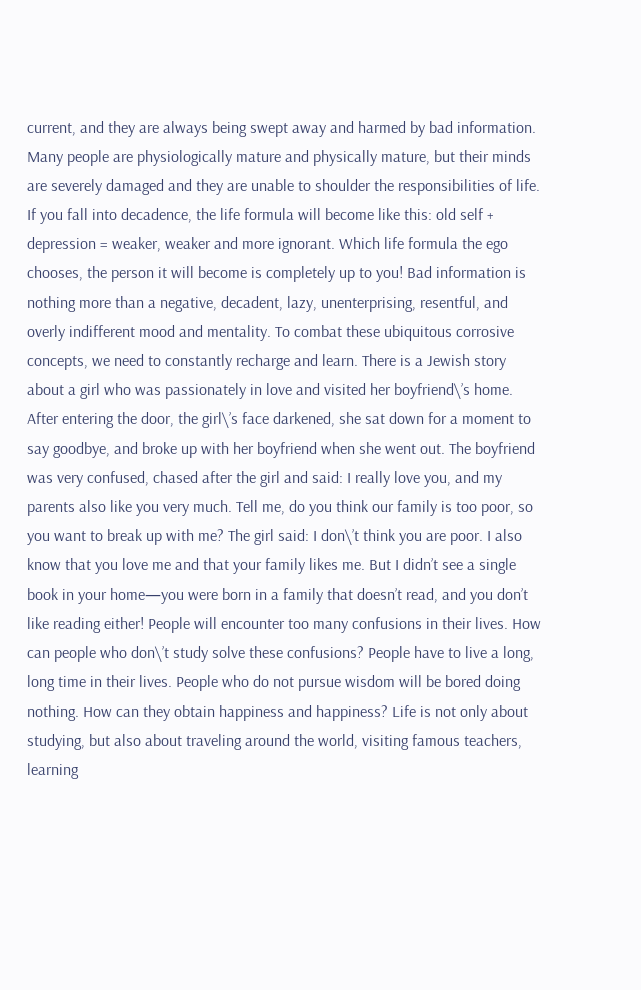current, and they are always being swept away and harmed by bad information. Many people are physiologically mature and physically mature, but their minds are severely damaged and they are unable to shoulder the responsibilities of life. If you fall into decadence, the life formula will become like this: old self + depression = weaker, weaker and more ignorant. Which life formula the ego chooses, the person it will become is completely up to you! Bad information is nothing more than a negative, decadent, lazy, unenterprising, resentful, and overly indifferent mood and mentality. To combat these ubiquitous corrosive concepts, we need to constantly recharge and learn. There is a Jewish story about a girl who was passionately in love and visited her boyfriend\’s home. After entering the door, the girl\’s face darkened, she sat down for a moment to say goodbye, and broke up with her boyfriend when she went out. The boyfriend was very confused, chased after the girl and said: I really love you, and my parents also like you very much. Tell me, do you think our family is too poor, so you want to break up with me? The girl said: I don\’t think you are poor. I also know that you love me and that your family likes me. But I didn’t see a single book in your home—you were born in a family that doesn’t read, and you don’t like reading either! People will encounter too many confusions in their lives. How can people who don\’t study solve these confusions? People have to live a long, long time in their lives. People who do not pursue wisdom will be bored doing nothing. How can they obtain happiness and happiness? Life is not only about studying, but also about traveling around the world, visiting famous teachers, learning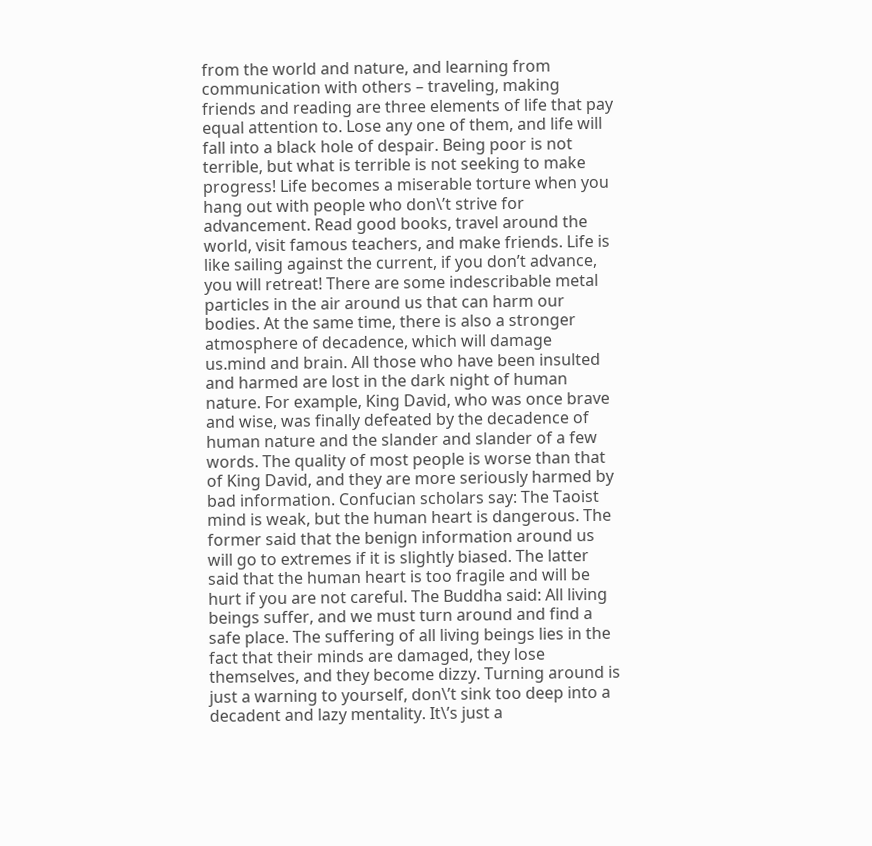from the world and nature, and learning from communication with others – traveling, making friends and reading are three elements of life that pay equal attention to. Lose any one of them, and life will fall into a black hole of despair. Being poor is not terrible, but what is terrible is not seeking to make progress! Life becomes a miserable torture when you hang out with people who don\’t strive for advancement. Read good books, travel around the world, visit famous teachers, and make friends. Life is like sailing against the current, if you don’t advance, you will retreat! There are some indescribable metal particles in the air around us that can harm our bodies. At the same time, there is also a stronger atmosphere of decadence, which will damage us.mind and brain. All those who have been insulted and harmed are lost in the dark night of human nature. For example, King David, who was once brave and wise, was finally defeated by the decadence of human nature and the slander and slander of a few words. The quality of most people is worse than that of King David, and they are more seriously harmed by bad information. Confucian scholars say: The Taoist mind is weak, but the human heart is dangerous. The former said that the benign information around us will go to extremes if it is slightly biased. The latter said that the human heart is too fragile and will be hurt if you are not careful. The Buddha said: All living beings suffer, and we must turn around and find a safe place. The suffering of all living beings lies in the fact that their minds are damaged, they lose themselves, and they become dizzy. Turning around is just a warning to yourself, don\’t sink too deep into a decadent and lazy mentality. It\’s just a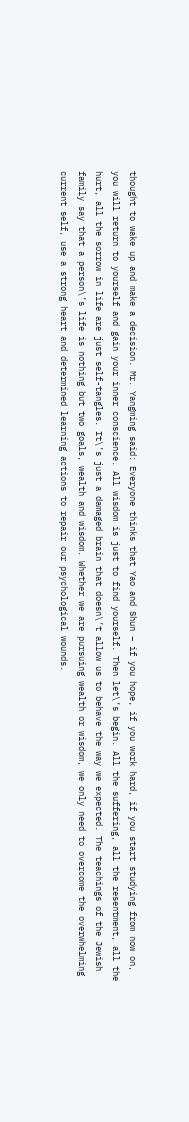thought to wake up and make a decision. Mr. Yangming said: Everyone thinks that Yao and Shun – if you hope, if you work hard, if you start studying from now on, you will return to yourself and gain your inner conscience. All wisdom is just to find yourself. Then let\’s begin. All the suffering, all the resentment, all the hurt, all the sorrow in life are just self-tangles. It\’s just a damaged brain that doesn\’t allow us to behave the way we expected. The teachings of the Jewish family say that a person\’s life is nothing but two goals, wealth and wisdom. Whether we are pursuing wealth or wisdom, we only need to overcome the overwhelming current self, use a strong heart and determined learning actions to repair our psychological wounds.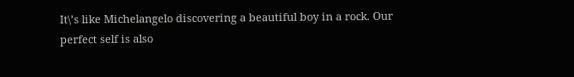It\’s like Michelangelo discovering a beautiful boy in a rock. Our perfect self is also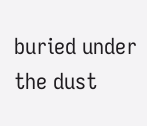buried under the dust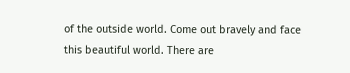of the outside world. Come out bravely and face this beautiful world. There are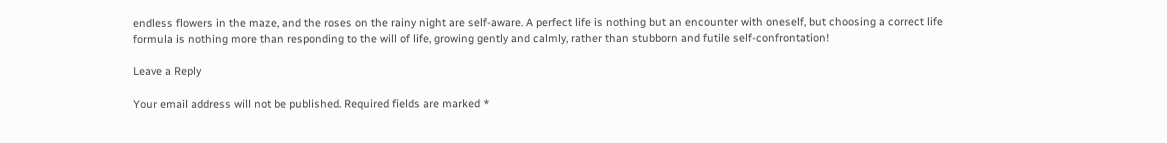endless flowers in the maze, and the roses on the rainy night are self-aware. A perfect life is nothing but an encounter with oneself, but choosing a correct life formula is nothing more than responding to the will of life, growing gently and calmly, rather than stubborn and futile self-confrontation!

Leave a Reply

Your email address will not be published. Required fields are marked *